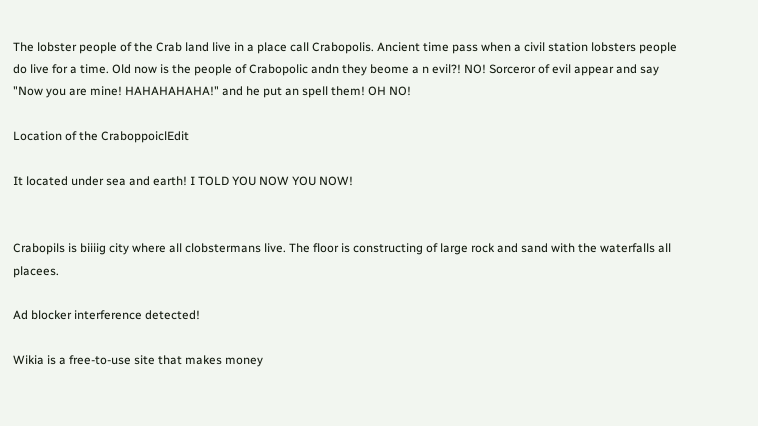The lobster people of the Crab land live in a place call Crabopolis. Ancient time pass when a civil station lobsters people do live for a time. Old now is the people of Crabopolic andn they beome a n evil?! NO! Sorceror of evil appear and say "Now you are mine! HAHAHAHAHA!" and he put an spell them! OH NO!

Location of the CraboppoiclEdit

It located under sea and earth! I TOLD YOU NOW YOU NOW!


Crabopils is biiiig city where all clobstermans live. The floor is constructing of large rock and sand with the waterfalls all placees.

Ad blocker interference detected!

Wikia is a free-to-use site that makes money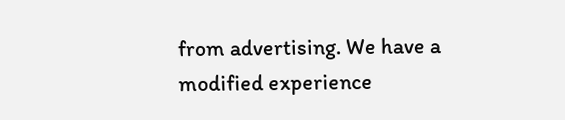from advertising. We have a modified experience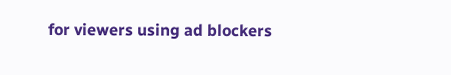for viewers using ad blockers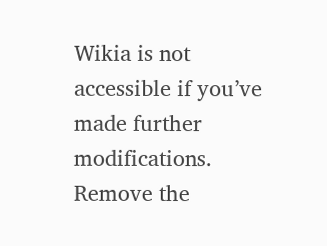Wikia is not accessible if you’ve made further modifications. Remove the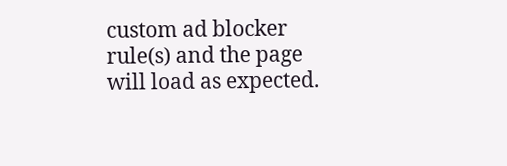custom ad blocker rule(s) and the page will load as expected.